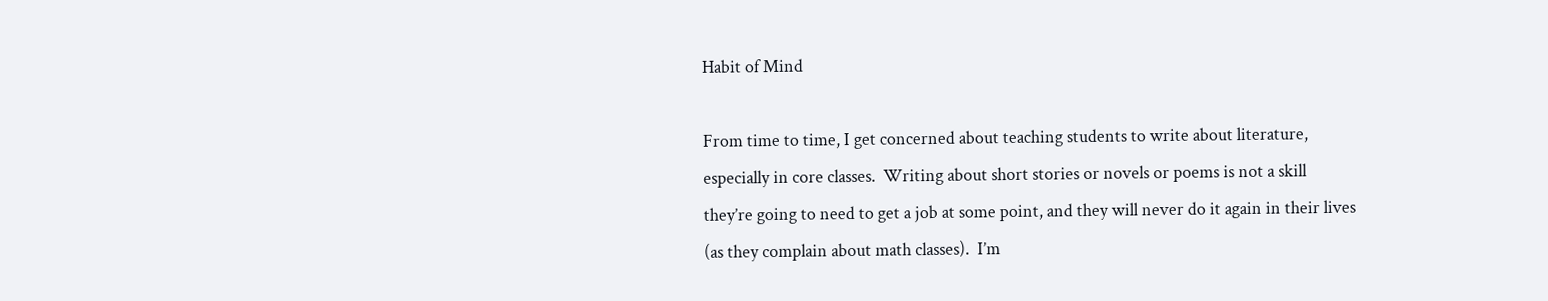Habit of Mind

From time to time, I get concerned about teaching students to write about literature, especially in core classes.  Writing about short stories or novels or poems is not a skill they’re going to need to get a job at some point, and they will never do it again in their lives (as they complain about math classes).  I’m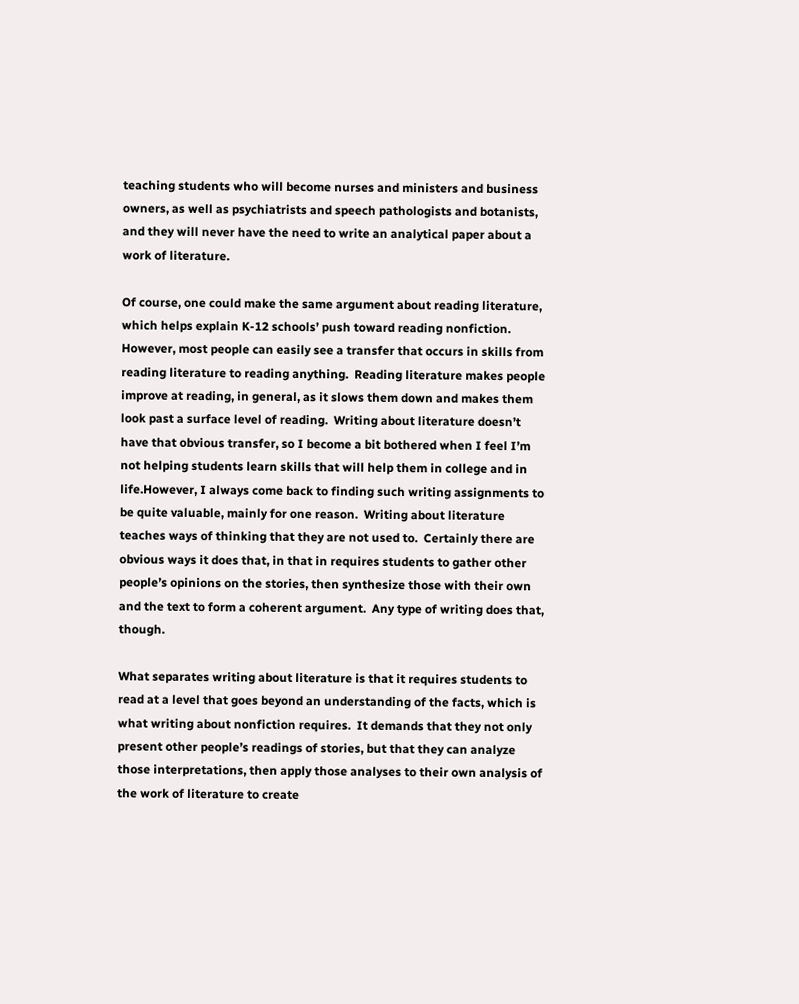teaching students who will become nurses and ministers and business owners, as well as psychiatrists and speech pathologists and botanists, and they will never have the need to write an analytical paper about a work of literature.

Of course, one could make the same argument about reading literature, which helps explain K-12 schools’ push toward reading nonfiction.  However, most people can easily see a transfer that occurs in skills from reading literature to reading anything.  Reading literature makes people improve at reading, in general, as it slows them down and makes them look past a surface level of reading.  Writing about literature doesn’t have that obvious transfer, so I become a bit bothered when I feel I’m not helping students learn skills that will help them in college and in life.However, I always come back to finding such writing assignments to be quite valuable, mainly for one reason.  Writing about literature teaches ways of thinking that they are not used to.  Certainly there are obvious ways it does that, in that in requires students to gather other people’s opinions on the stories, then synthesize those with their own and the text to form a coherent argument.  Any type of writing does that, though.

What separates writing about literature is that it requires students to read at a level that goes beyond an understanding of the facts, which is what writing about nonfiction requires.  It demands that they not only present other people’s readings of stories, but that they can analyze those interpretations, then apply those analyses to their own analysis of the work of literature to create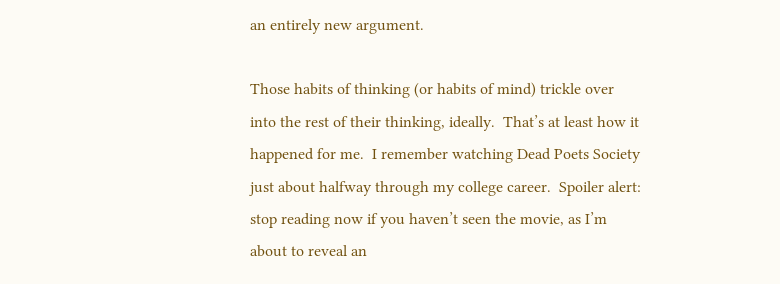an entirely new argument.

Those habits of thinking (or habits of mind) trickle over into the rest of their thinking, ideally.  That’s at least how it happened for me.  I remember watching Dead Poets Society just about halfway through my college career.  Spoiler alert: stop reading now if you haven’t seen the movie, as I’m about to reveal an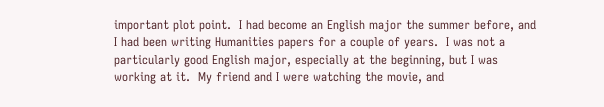important plot point.  I had become an English major the summer before, and I had been writing Humanities papers for a couple of years.  I was not a particularly good English major, especially at the beginning, but I was working at it.  My friend and I were watching the movie, and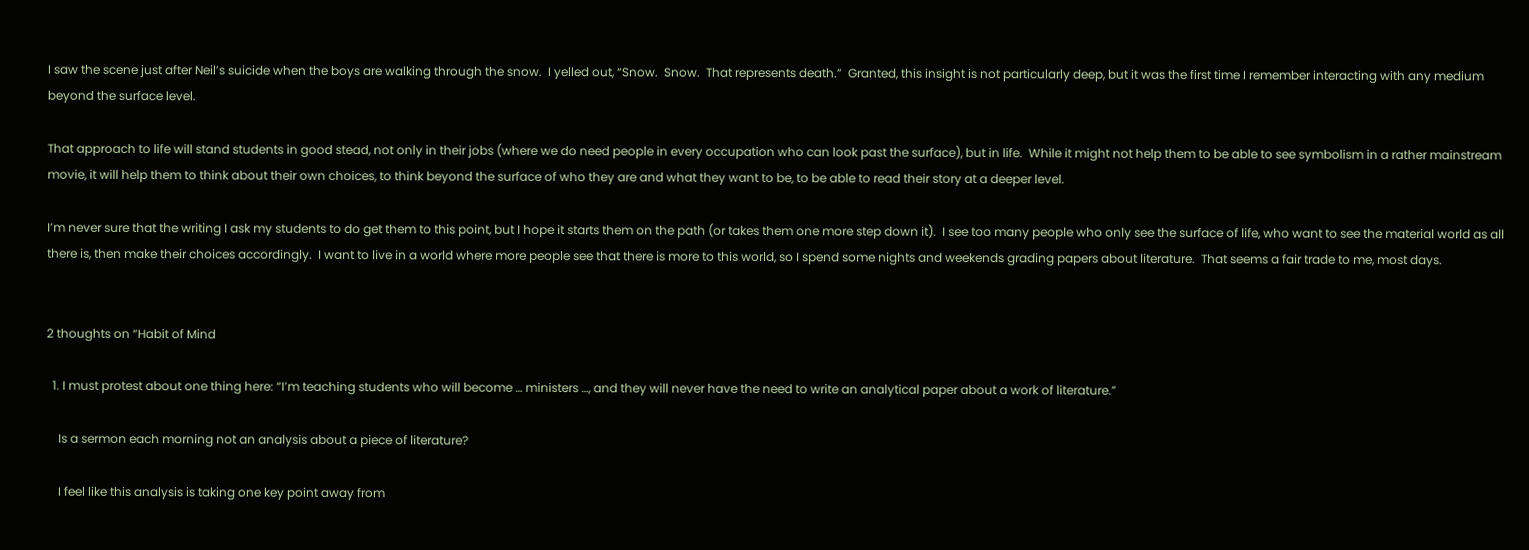I saw the scene just after Neil’s suicide when the boys are walking through the snow.  I yelled out, “Snow.  Snow.  That represents death.”  Granted, this insight is not particularly deep, but it was the first time I remember interacting with any medium beyond the surface level.

That approach to life will stand students in good stead, not only in their jobs (where we do need people in every occupation who can look past the surface), but in life.  While it might not help them to be able to see symbolism in a rather mainstream movie, it will help them to think about their own choices, to think beyond the surface of who they are and what they want to be, to be able to read their story at a deeper level.

I’m never sure that the writing I ask my students to do get them to this point, but I hope it starts them on the path (or takes them one more step down it).  I see too many people who only see the surface of life, who want to see the material world as all there is, then make their choices accordingly.  I want to live in a world where more people see that there is more to this world, so I spend some nights and weekends grading papers about literature.  That seems a fair trade to me, most days.


2 thoughts on “Habit of Mind

  1. I must protest about one thing here: “I’m teaching students who will become … ministers …, and they will never have the need to write an analytical paper about a work of literature.”

    Is a sermon each morning not an analysis about a piece of literature?

    I feel like this analysis is taking one key point away from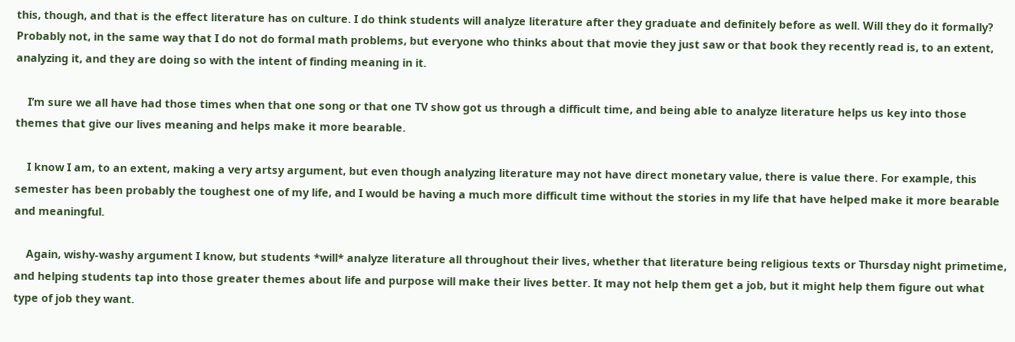this, though, and that is the effect literature has on culture. I do think students will analyze literature after they graduate and definitely before as well. Will they do it formally? Probably not, in the same way that I do not do formal math problems, but everyone who thinks about that movie they just saw or that book they recently read is, to an extent, analyzing it, and they are doing so with the intent of finding meaning in it.

    I’m sure we all have had those times when that one song or that one TV show got us through a difficult time, and being able to analyze literature helps us key into those themes that give our lives meaning and helps make it more bearable.

    I know I am, to an extent, making a very artsy argument, but even though analyzing literature may not have direct monetary value, there is value there. For example, this semester has been probably the toughest one of my life, and I would be having a much more difficult time without the stories in my life that have helped make it more bearable and meaningful.

    Again, wishy-washy argument I know, but students *will* analyze literature all throughout their lives, whether that literature being religious texts or Thursday night primetime, and helping students tap into those greater themes about life and purpose will make their lives better. It may not help them get a job, but it might help them figure out what type of job they want.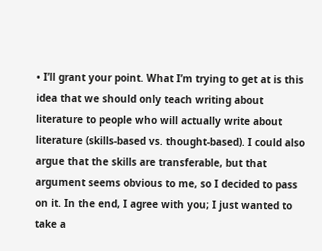• I’ll grant your point. What I’m trying to get at is this idea that we should only teach writing about literature to people who will actually write about literature (skills-based vs. thought-based). I could also argue that the skills are transferable, but that argument seems obvious to me, so I decided to pass on it. In the end, I agree with you; I just wanted to take a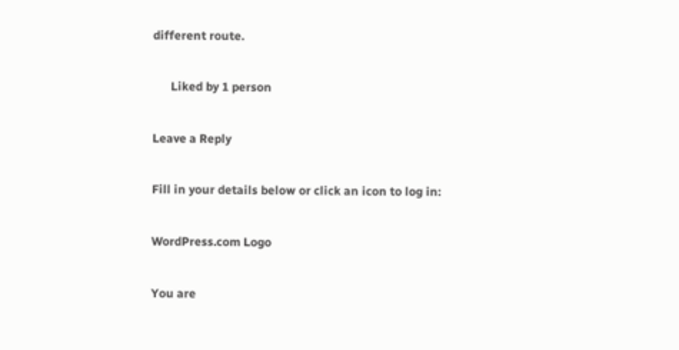different route.

      Liked by 1 person

Leave a Reply

Fill in your details below or click an icon to log in:

WordPress.com Logo

You are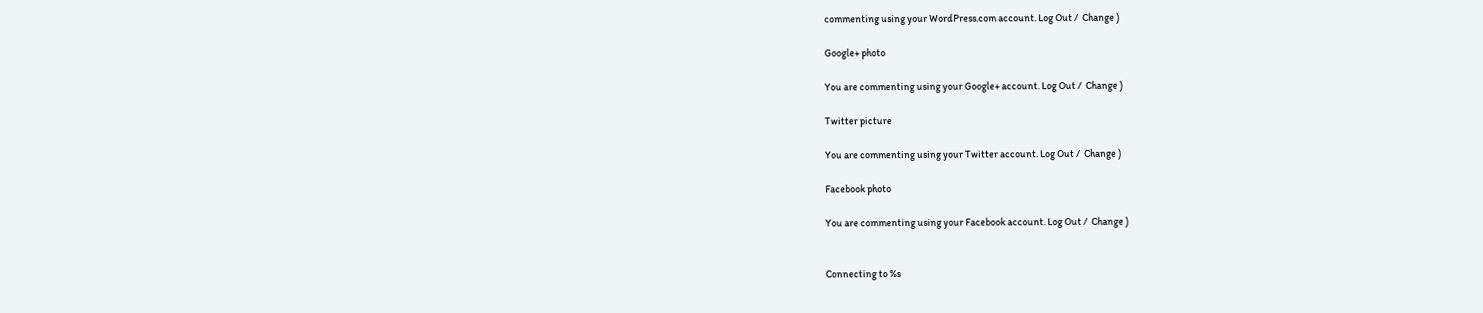commenting using your WordPress.com account. Log Out /  Change )

Google+ photo

You are commenting using your Google+ account. Log Out /  Change )

Twitter picture

You are commenting using your Twitter account. Log Out /  Change )

Facebook photo

You are commenting using your Facebook account. Log Out /  Change )


Connecting to %s